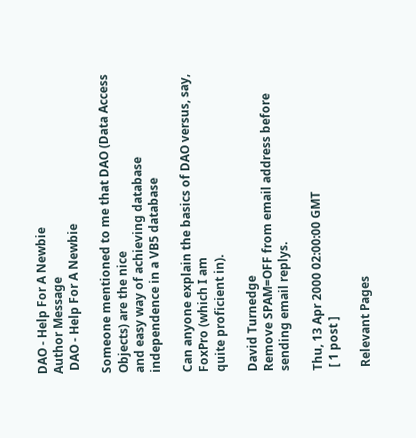DAO - Help For A Newbie
Author Message
 DAO - Help For A Newbie

Someone mentioned to me that DAO (Data Access Objects) are the nice
and easy way of achieving database independence in a VB5 database

Can anyone explain the basics of DAO versus, say, FoxPro (which I am
quite proficient in).

David Turnedge
Remove SPAM=OFF from email address before sending email replys.

Thu, 13 Apr 2000 02:00:00 GMT
 [ 1 post ]

 Relevant Pages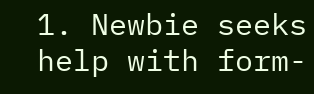1. Newbie seeks help with form-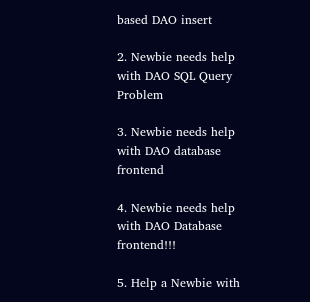based DAO insert

2. Newbie needs help with DAO SQL Query Problem

3. Newbie needs help with DAO database frontend

4. Newbie needs help with DAO Database frontend!!!

5. Help a Newbie with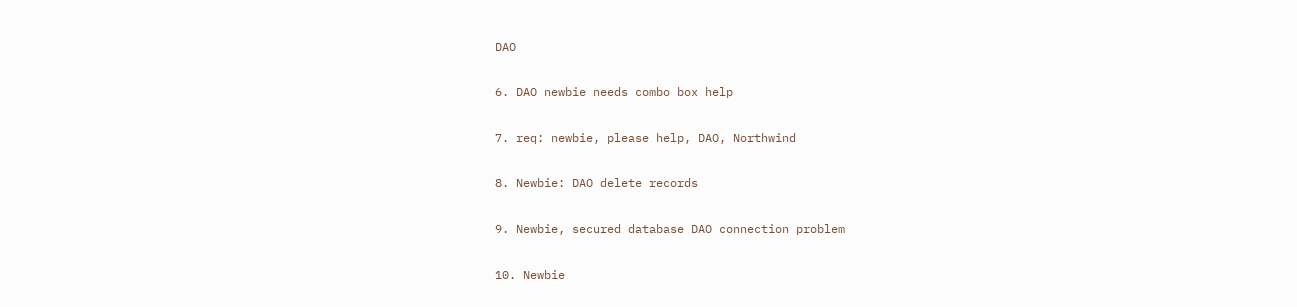DAO

6. DAO newbie needs combo box help

7. req: newbie, please help, DAO, Northwind

8. Newbie: DAO delete records

9. Newbie, secured database DAO connection problem

10. Newbie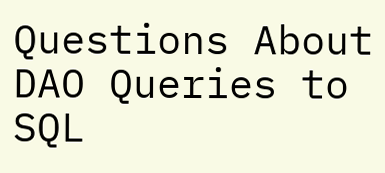Questions About DAO Queries to SQL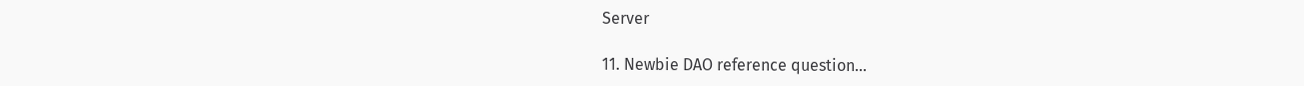Server

11. Newbie DAO reference question...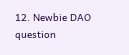12. Newbie DAO question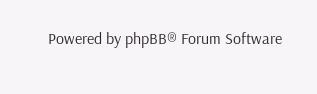Powered by phpBB® Forum Software